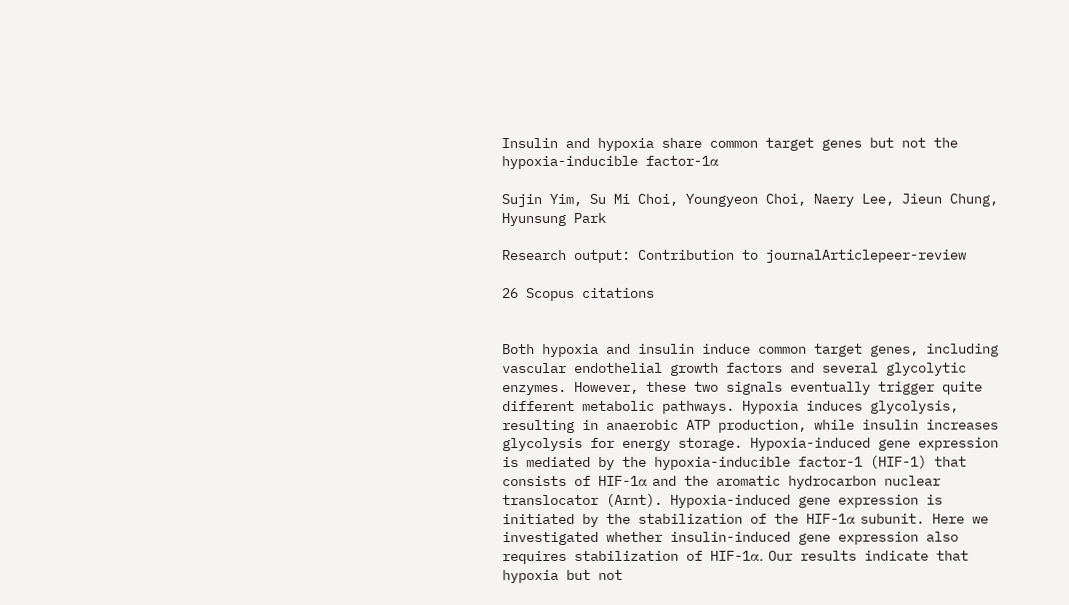Insulin and hypoxia share common target genes but not the hypoxia-inducible factor-1α

Sujin Yim, Su Mi Choi, Youngyeon Choi, Naery Lee, Jieun Chung, Hyunsung Park

Research output: Contribution to journalArticlepeer-review

26 Scopus citations


Both hypoxia and insulin induce common target genes, including vascular endothelial growth factors and several glycolytic enzymes. However, these two signals eventually trigger quite different metabolic pathways. Hypoxia induces glycolysis, resulting in anaerobic ATP production, while insulin increases glycolysis for energy storage. Hypoxia-induced gene expression is mediated by the hypoxia-inducible factor-1 (HIF-1) that consists of HIF-1α and the aromatic hydrocarbon nuclear translocator (Arnt). Hypoxia-induced gene expression is initiated by the stabilization of the HIF-1α subunit. Here we investigated whether insulin-induced gene expression also requires stabilization of HIF-1α. Our results indicate that hypoxia but not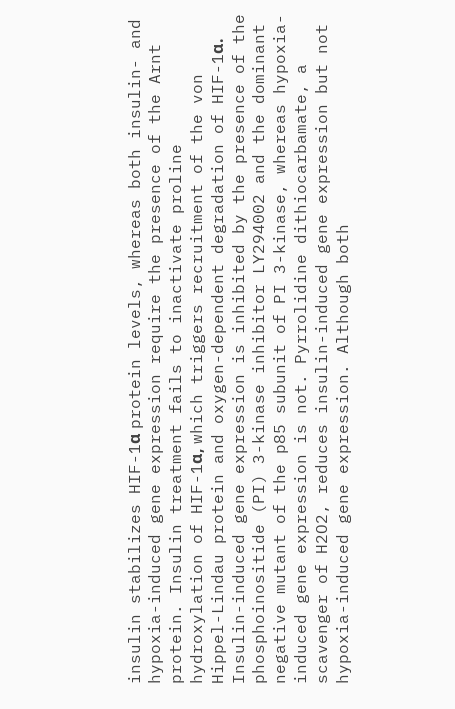insulin stabilizes HIF-1α protein levels, whereas both insulin- and hypoxia-induced gene expression require the presence of the Arnt protein. Insulin treatment fails to inactivate proline hydroxylation of HIF-1α, which triggers recruitment of the von Hippel-Lindau protein and oxygen-dependent degradation of HIF-1α. Insulin-induced gene expression is inhibited by the presence of the phosphoinositide (PI) 3-kinase inhibitor LY294002 and the dominant negative mutant of the p85 subunit of PI 3-kinase, whereas hypoxia-induced gene expression is not. Pyrrolidine dithiocarbamate, a scavenger of H2O2, reduces insulin-induced gene expression but not hypoxia-induced gene expression. Although both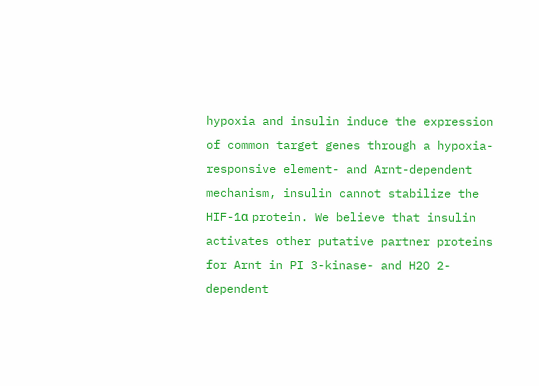hypoxia and insulin induce the expression of common target genes through a hypoxia-responsive element- and Arnt-dependent mechanism, insulin cannot stabilize the HIF-1α protein. We believe that insulin activates other putative partner proteins for Arnt in PI 3-kinase- and H2O 2-dependent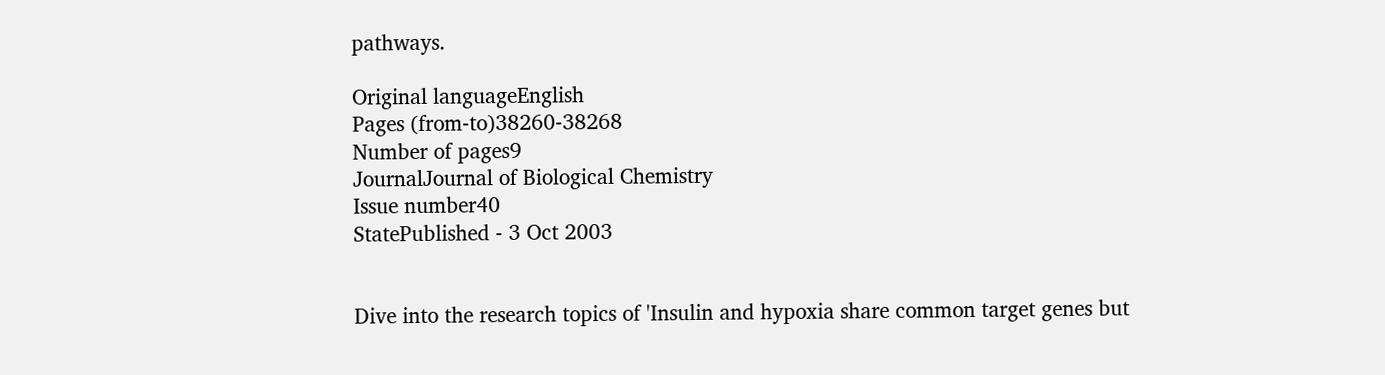pathways.

Original languageEnglish
Pages (from-to)38260-38268
Number of pages9
JournalJournal of Biological Chemistry
Issue number40
StatePublished - 3 Oct 2003


Dive into the research topics of 'Insulin and hypoxia share common target genes but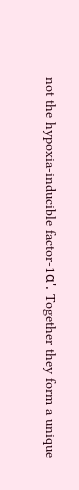not the hypoxia-inducible factor-1α'. Together they form a unique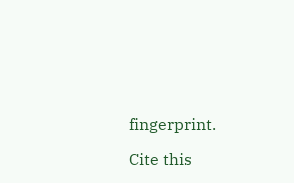fingerprint.

Cite this